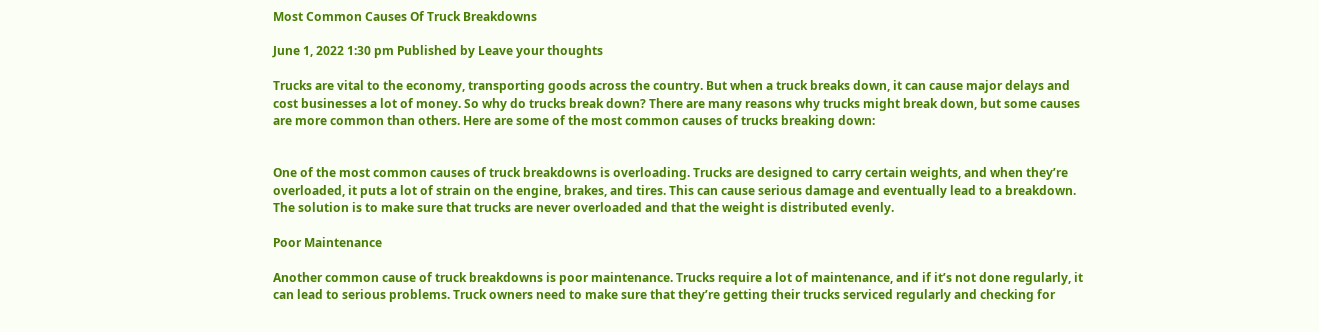Most Common Causes Of Truck Breakdowns

June 1, 2022 1:30 pm Published by Leave your thoughts

Trucks are vital to the economy, transporting goods across the country. But when a truck breaks down, it can cause major delays and cost businesses a lot of money. So why do trucks break down? There are many reasons why trucks might break down, but some causes are more common than others. Here are some of the most common causes of trucks breaking down:


One of the most common causes of truck breakdowns is overloading. Trucks are designed to carry certain weights, and when they’re overloaded, it puts a lot of strain on the engine, brakes, and tires. This can cause serious damage and eventually lead to a breakdown. The solution is to make sure that trucks are never overloaded and that the weight is distributed evenly.

Poor Maintenance

Another common cause of truck breakdowns is poor maintenance. Trucks require a lot of maintenance, and if it’s not done regularly, it can lead to serious problems. Truck owners need to make sure that they’re getting their trucks serviced regularly and checking for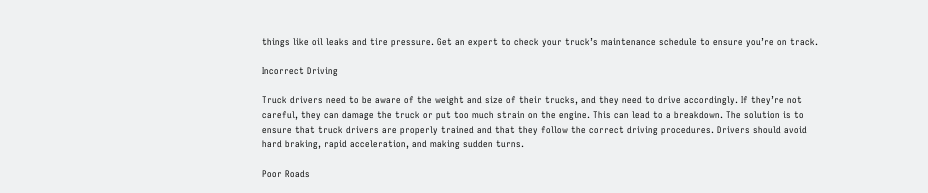things like oil leaks and tire pressure. Get an expert to check your truck’s maintenance schedule to ensure you’re on track.

Incorrect Driving

Truck drivers need to be aware of the weight and size of their trucks, and they need to drive accordingly. If they’re not careful, they can damage the truck or put too much strain on the engine. This can lead to a breakdown. The solution is to ensure that truck drivers are properly trained and that they follow the correct driving procedures. Drivers should avoid hard braking, rapid acceleration, and making sudden turns.

Poor Roads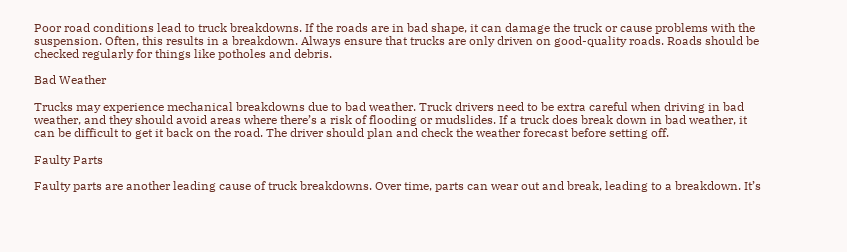Poor road conditions lead to truck breakdowns. If the roads are in bad shape, it can damage the truck or cause problems with the suspension. Often, this results in a breakdown. Always ensure that trucks are only driven on good-quality roads. Roads should be checked regularly for things like potholes and debris.

Bad Weather

Trucks may experience mechanical breakdowns due to bad weather. Truck drivers need to be extra careful when driving in bad weather, and they should avoid areas where there’s a risk of flooding or mudslides. If a truck does break down in bad weather, it can be difficult to get it back on the road. The driver should plan and check the weather forecast before setting off.

Faulty Parts

Faulty parts are another leading cause of truck breakdowns. Over time, parts can wear out and break, leading to a breakdown. It’s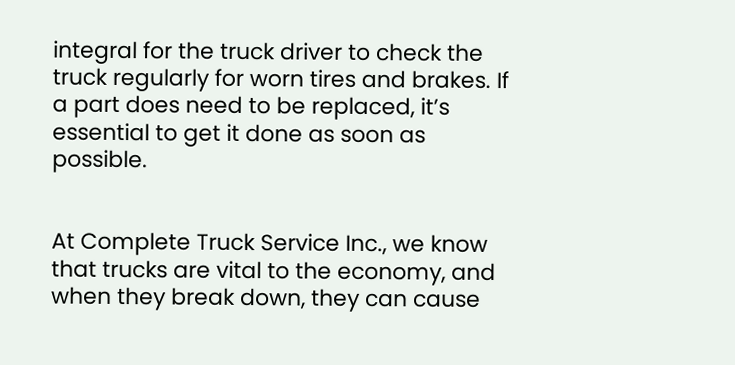integral for the truck driver to check the truck regularly for worn tires and brakes. If a part does need to be replaced, it’s essential to get it done as soon as possible.


At Complete Truck Service Inc., we know that trucks are vital to the economy, and when they break down, they can cause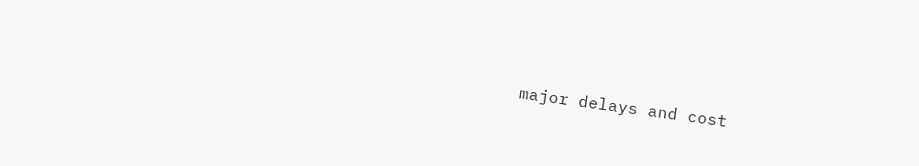major delays and cost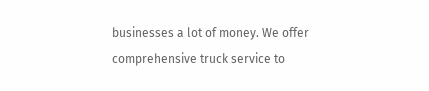businesses a lot of money. We offer comprehensive truck service to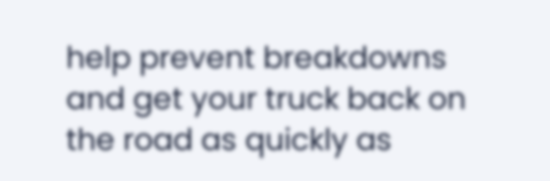help prevent breakdowns and get your truck back on the road as quickly as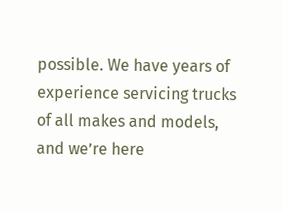possible. We have years of experience servicing trucks of all makes and models, and we’re here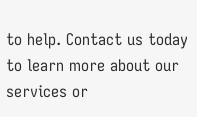to help. Contact us today to learn more about our services or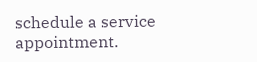schedule a service appointment.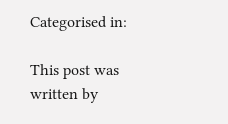Categorised in:

This post was written by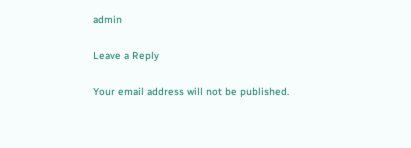admin

Leave a Reply

Your email address will not be published.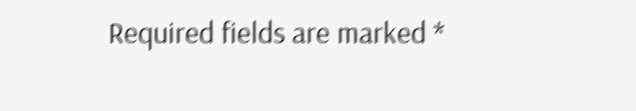Required fields are marked *